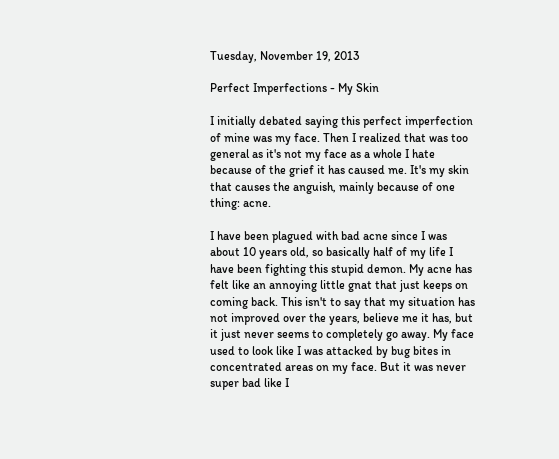Tuesday, November 19, 2013

Perfect Imperfections - My Skin

I initially debated saying this perfect imperfection of mine was my face. Then I realized that was too general as it's not my face as a whole I hate because of the grief it has caused me. It's my skin that causes the anguish, mainly because of one thing: acne.

I have been plagued with bad acne since I was about 10 years old, so basically half of my life I have been fighting this stupid demon. My acne has felt like an annoying little gnat that just keeps on coming back. This isn't to say that my situation has not improved over the years, believe me it has, but it just never seems to completely go away. My face used to look like I was attacked by bug bites in concentrated areas on my face. But it was never super bad like I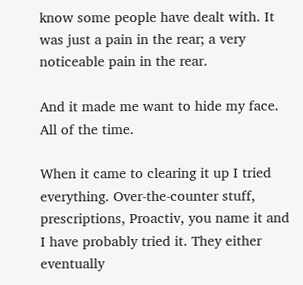know some people have dealt with. It was just a pain in the rear; a very noticeable pain in the rear.

And it made me want to hide my face. All of the time.

When it came to clearing it up I tried everything. Over-the-counter stuff, prescriptions, Proactiv, you name it and I have probably tried it. They either eventually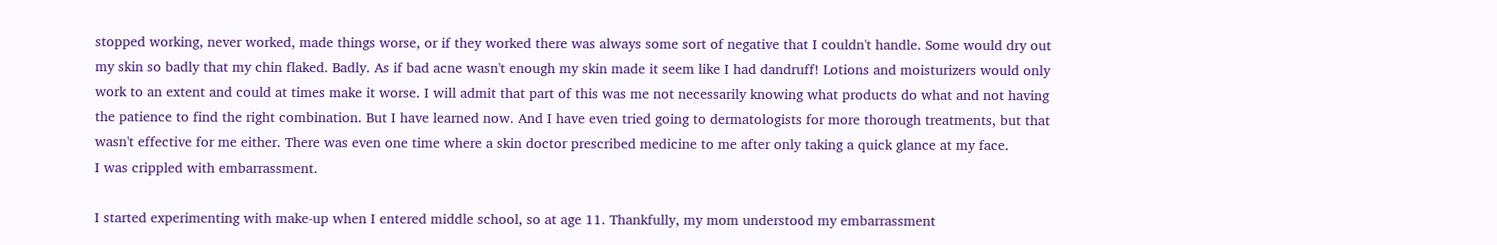stopped working, never worked, made things worse, or if they worked there was always some sort of negative that I couldn't handle. Some would dry out my skin so badly that my chin flaked. Badly. As if bad acne wasn't enough my skin made it seem like I had dandruff! Lotions and moisturizers would only work to an extent and could at times make it worse. I will admit that part of this was me not necessarily knowing what products do what and not having the patience to find the right combination. But I have learned now. And I have even tried going to dermatologists for more thorough treatments, but that wasn't effective for me either. There was even one time where a skin doctor prescribed medicine to me after only taking a quick glance at my face.
I was crippled with embarrassment.

I started experimenting with make-up when I entered middle school, so at age 11. Thankfully, my mom understood my embarrassment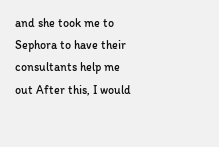and she took me to Sephora to have their consultants help me out After this, I would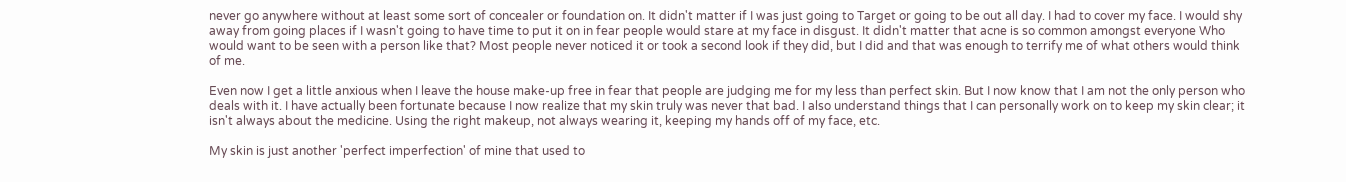never go anywhere without at least some sort of concealer or foundation on. It didn't matter if I was just going to Target or going to be out all day. I had to cover my face. I would shy away from going places if I wasn't going to have time to put it on in fear people would stare at my face in disgust. It didn't matter that acne is so common amongst everyone Who would want to be seen with a person like that? Most people never noticed it or took a second look if they did, but I did and that was enough to terrify me of what others would think of me.

Even now I get a little anxious when I leave the house make-up free in fear that people are judging me for my less than perfect skin. But I now know that I am not the only person who deals with it. I have actually been fortunate because I now realize that my skin truly was never that bad. I also understand things that I can personally work on to keep my skin clear; it isn't always about the medicine. Using the right makeup, not always wearing it, keeping my hands off of my face, etc.

My skin is just another 'perfect imperfection' of mine that used to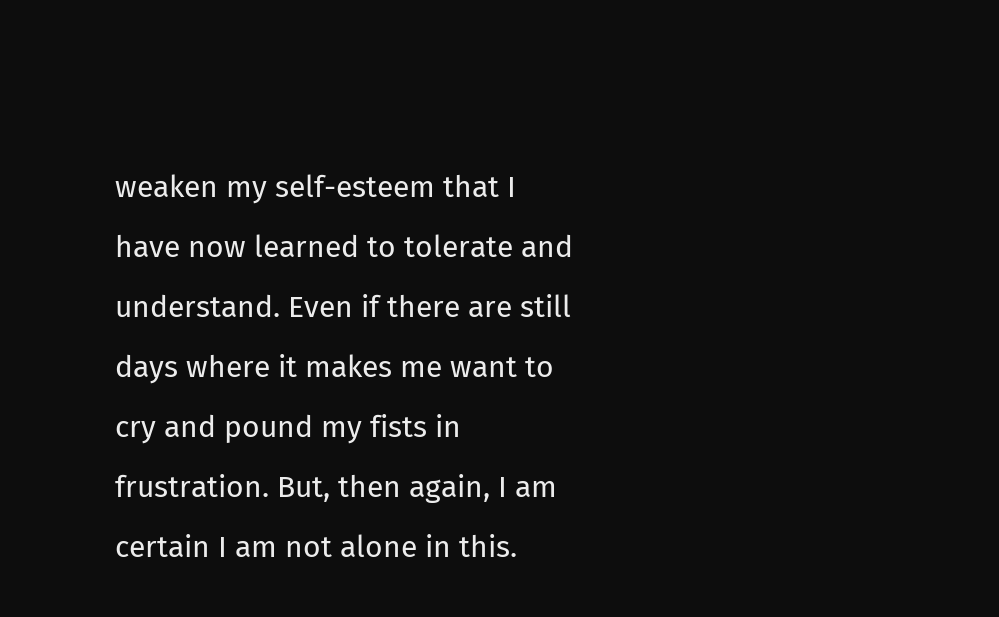weaken my self-esteem that I have now learned to tolerate and understand. Even if there are still days where it makes me want to cry and pound my fists in frustration. But, then again, I am certain I am not alone in this.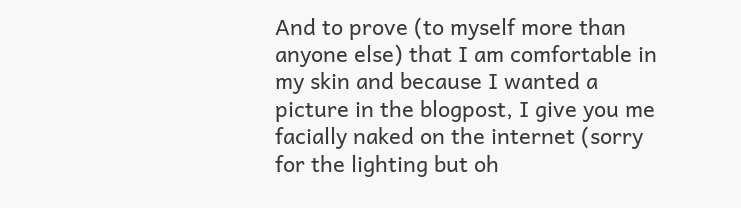And to prove (to myself more than anyone else) that I am comfortable in my skin and because I wanted a picture in the blogpost, I give you me facially naked on the internet (sorry for the lighting but oh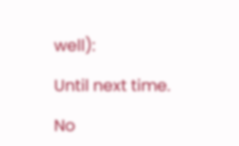well):

Until next time.

No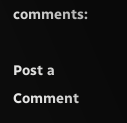comments:

Post a Comment